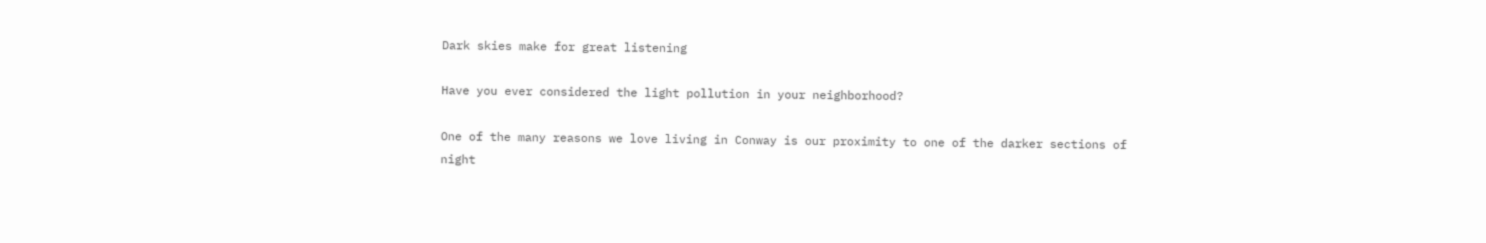Dark skies make for great listening

Have you ever considered the light pollution in your neighborhood?

One of the many reasons we love living in Conway is our proximity to one of the darker sections of night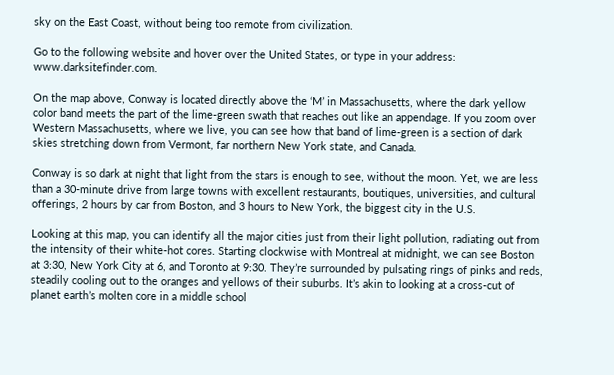sky on the East Coast, without being too remote from civilization.

Go to the following website and hover over the United States, or type in your address: www.darksitefinder.com.

On the map above, Conway is located directly above the ‘M’ in Massachusetts, where the dark yellow color band meets the part of the lime-green swath that reaches out like an appendage. If you zoom over Western Massachusetts, where we live, you can see how that band of lime-green is a section of dark skies stretching down from Vermont, far northern New York state, and Canada.

Conway is so dark at night that light from the stars is enough to see, without the moon. Yet, we are less than a 30-minute drive from large towns with excellent restaurants, boutiques, universities, and cultural offerings, 2 hours by car from Boston, and 3 hours to New York, the biggest city in the U.S.

Looking at this map, you can identify all the major cities just from their light pollution, radiating out from the intensity of their white-hot cores. Starting clockwise with Montreal at midnight, we can see Boston at 3:30, New York City at 6, and Toronto at 9:30. They’re surrounded by pulsating rings of pinks and reds, steadily cooling out to the oranges and yellows of their suburbs. It’s akin to looking at a cross-cut of planet earth’s molten core in a middle school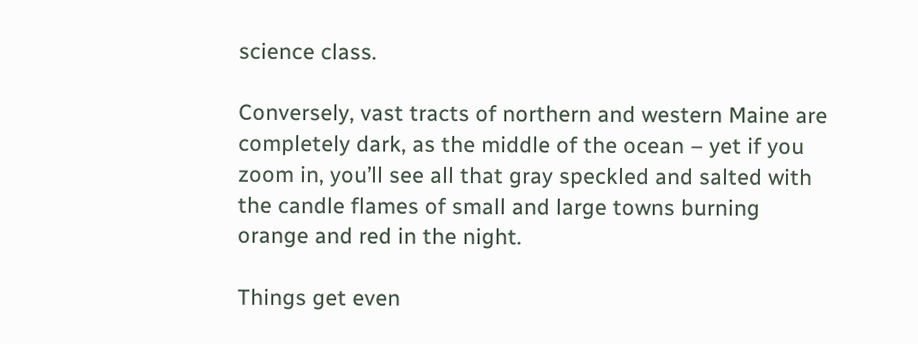science class.

Conversely, vast tracts of northern and western Maine are completely dark, as the middle of the ocean – yet if you zoom in, you’ll see all that gray speckled and salted with the candle flames of small and large towns burning orange and red in the night.

Things get even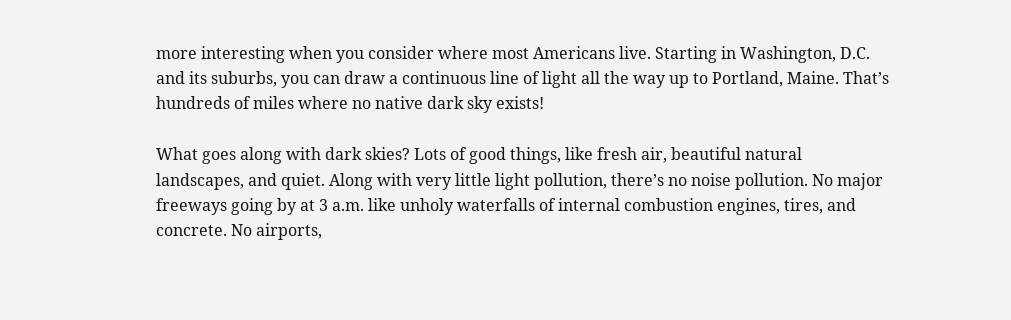more interesting when you consider where most Americans live. Starting in Washington, D.C. and its suburbs, you can draw a continuous line of light all the way up to Portland, Maine. That’s hundreds of miles where no native dark sky exists!

What goes along with dark skies? Lots of good things, like fresh air, beautiful natural landscapes, and quiet. Along with very little light pollution, there’s no noise pollution. No major freeways going by at 3 a.m. like unholy waterfalls of internal combustion engines, tires, and concrete. No airports,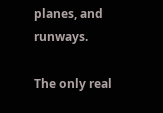planes, and runways.

The only real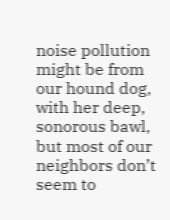noise pollution might be from our hound dog, with her deep, sonorous bawl, but most of our neighbors don’t seem to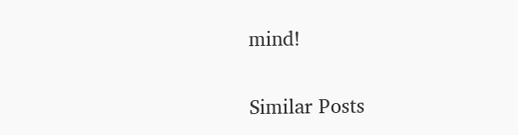mind!

Similar Posts